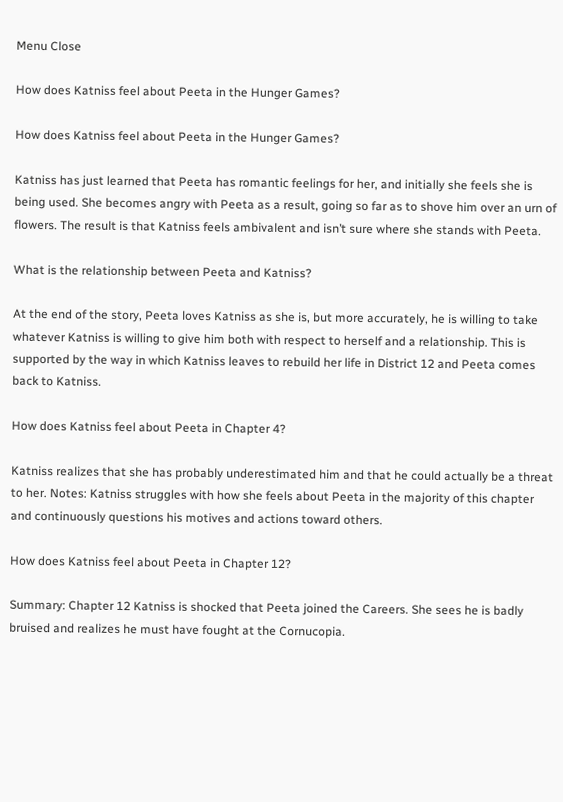Menu Close

How does Katniss feel about Peeta in the Hunger Games?

How does Katniss feel about Peeta in the Hunger Games?

Katniss has just learned that Peeta has romantic feelings for her, and initially she feels she is being used. She becomes angry with Peeta as a result, going so far as to shove him over an urn of flowers. The result is that Katniss feels ambivalent and isn’t sure where she stands with Peeta.

What is the relationship between Peeta and Katniss?

At the end of the story, Peeta loves Katniss as she is, but more accurately, he is willing to take whatever Katniss is willing to give him both with respect to herself and a relationship. This is supported by the way in which Katniss leaves to rebuild her life in District 12 and Peeta comes back to Katniss.

How does Katniss feel about Peeta in Chapter 4?

Katniss realizes that she has probably underestimated him and that he could actually be a threat to her. Notes: Katniss struggles with how she feels about Peeta in the majority of this chapter and continuously questions his motives and actions toward others.

How does Katniss feel about Peeta in Chapter 12?

Summary: Chapter 12 Katniss is shocked that Peeta joined the Careers. She sees he is badly bruised and realizes he must have fought at the Cornucopia.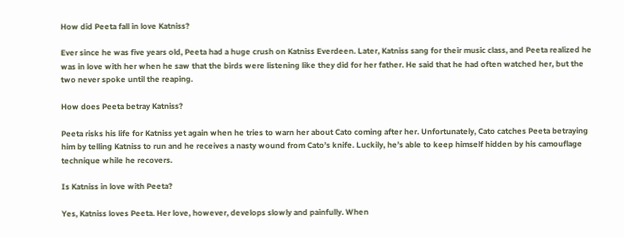How did Peeta fall in love Katniss?

Ever since he was five years old, Peeta had a huge crush on Katniss Everdeen. Later, Katniss sang for their music class, and Peeta realized he was in love with her when he saw that the birds were listening like they did for her father. He said that he had often watched her, but the two never spoke until the reaping.

How does Peeta betray Katniss?

Peeta risks his life for Katniss yet again when he tries to warn her about Cato coming after her. Unfortunately, Cato catches Peeta betraying him by telling Katniss to run and he receives a nasty wound from Cato’s knife. Luckily, he’s able to keep himself hidden by his camouflage technique while he recovers.

Is Katniss in love with Peeta?

Yes, Katniss loves Peeta. Her love, however, develops slowly and painfully. When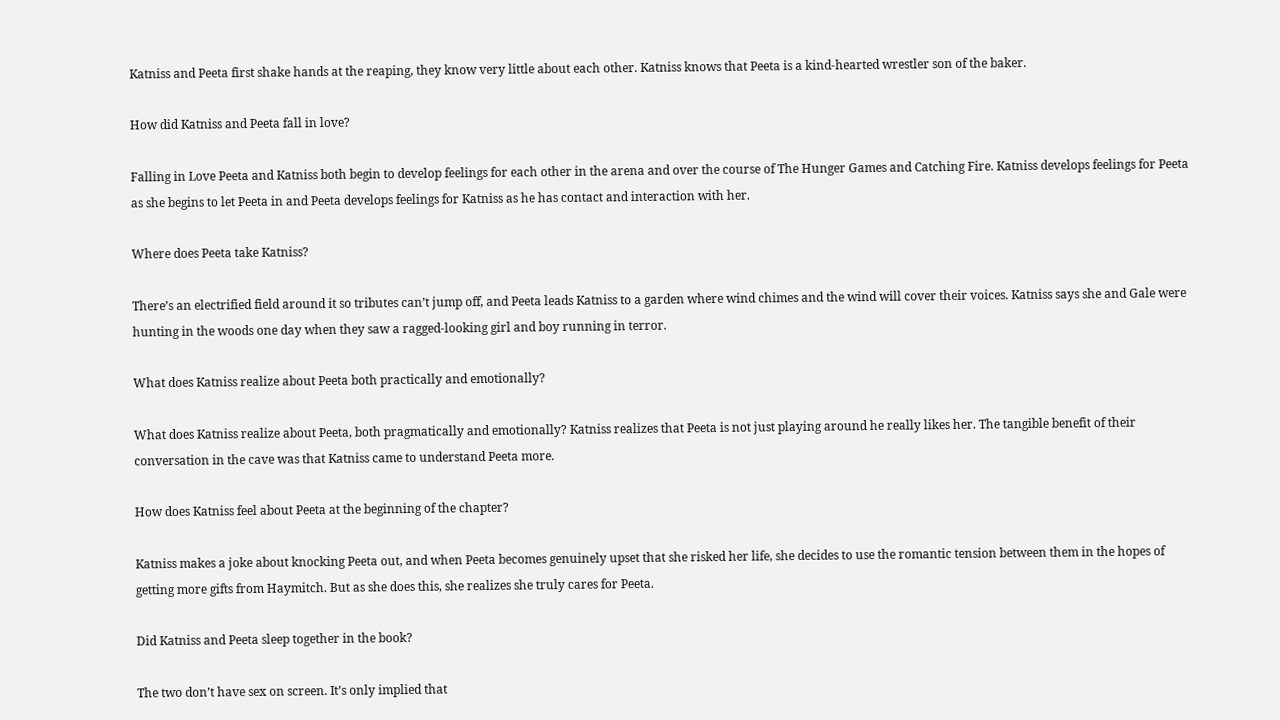Katniss and Peeta first shake hands at the reaping, they know very little about each other. Katniss knows that Peeta is a kind-hearted wrestler son of the baker.

How did Katniss and Peeta fall in love?

Falling in Love Peeta and Katniss both begin to develop feelings for each other in the arena and over the course of The Hunger Games and Catching Fire. Katniss develops feelings for Peeta as she begins to let Peeta in and Peeta develops feelings for Katniss as he has contact and interaction with her.

Where does Peeta take Katniss?

There’s an electrified field around it so tributes can’t jump off, and Peeta leads Katniss to a garden where wind chimes and the wind will cover their voices. Katniss says she and Gale were hunting in the woods one day when they saw a ragged-looking girl and boy running in terror.

What does Katniss realize about Peeta both practically and emotionally?

What does Katniss realize about Peeta, both pragmatically and emotionally? Katniss realizes that Peeta is not just playing around he really likes her. The tangible benefit of their conversation in the cave was that Katniss came to understand Peeta more.

How does Katniss feel about Peeta at the beginning of the chapter?

Katniss makes a joke about knocking Peeta out, and when Peeta becomes genuinely upset that she risked her life, she decides to use the romantic tension between them in the hopes of getting more gifts from Haymitch. But as she does this, she realizes she truly cares for Peeta.

Did Katniss and Peeta sleep together in the book?

The two don’t have sex on screen. It’s only implied that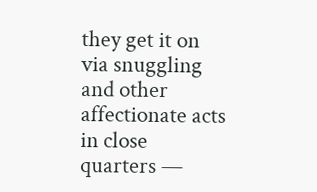they get it on via snuggling and other affectionate acts in close quarters —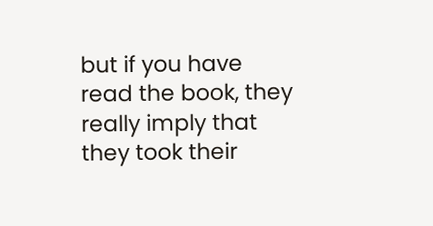but if you have read the book, they really imply that they took their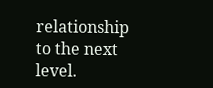relationship to the next level.